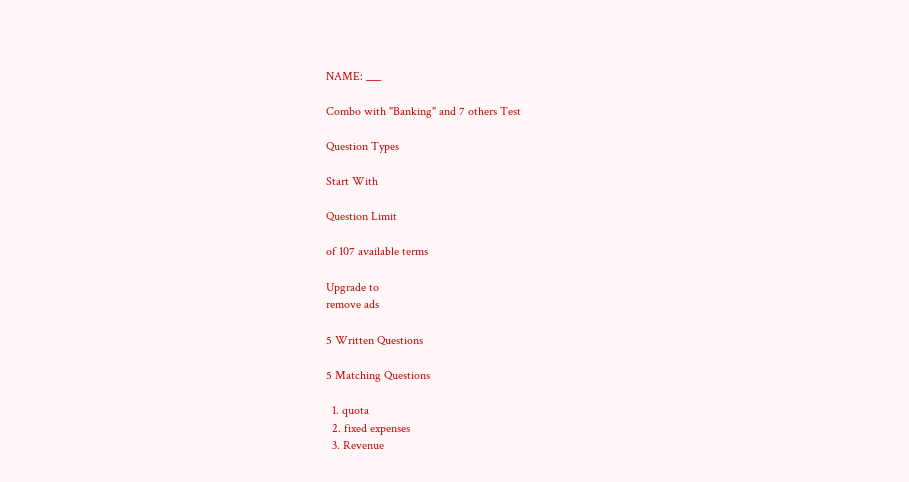NAME: ___

Combo with "Banking" and 7 others Test

Question Types

Start With

Question Limit

of 107 available terms

Upgrade to
remove ads

5 Written Questions

5 Matching Questions

  1. quota
  2. fixed expenses
  3. Revenue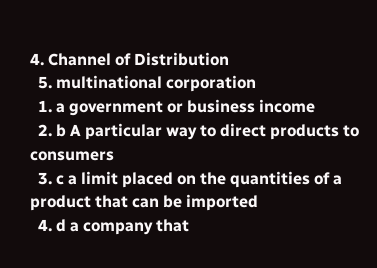4. Channel of Distribution
  5. multinational corporation
  1. a government or business income
  2. b A particular way to direct products to consumers
  3. c a limit placed on the quantities of a product that can be imported
  4. d a company that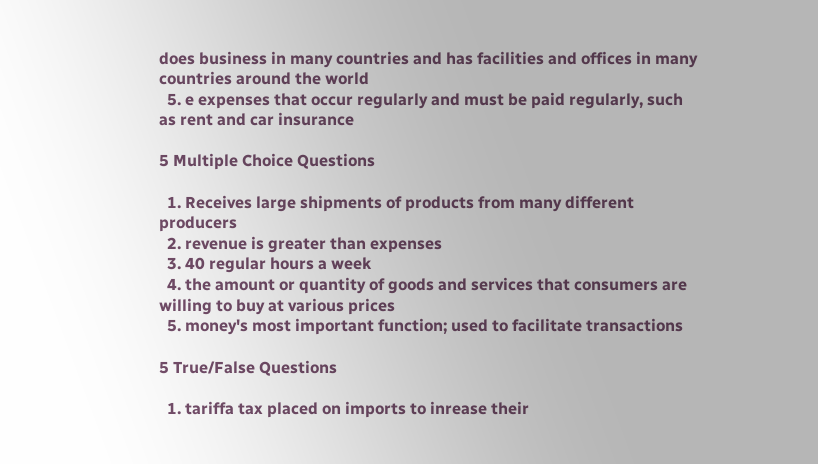does business in many countries and has facilities and offices in many countries around the world
  5. e expenses that occur regularly and must be paid regularly, such as rent and car insurance

5 Multiple Choice Questions

  1. Receives large shipments of products from many different producers
  2. revenue is greater than expenses
  3. 40 regular hours a week
  4. the amount or quantity of goods and services that consumers are willing to buy at various prices
  5. money's most important function; used to facilitate transactions

5 True/False Questions

  1. tariffa tax placed on imports to inrease their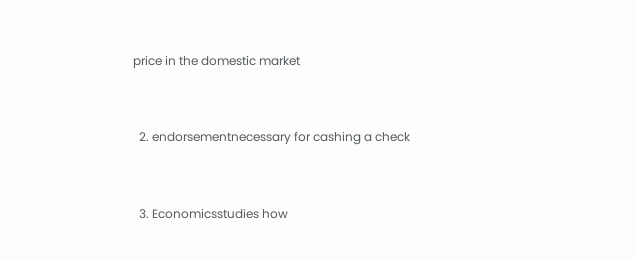price in the domestic market


  2. endorsementnecessary for cashing a check


  3. Economicsstudies how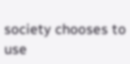society chooses to use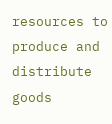resources to produce and distribute goods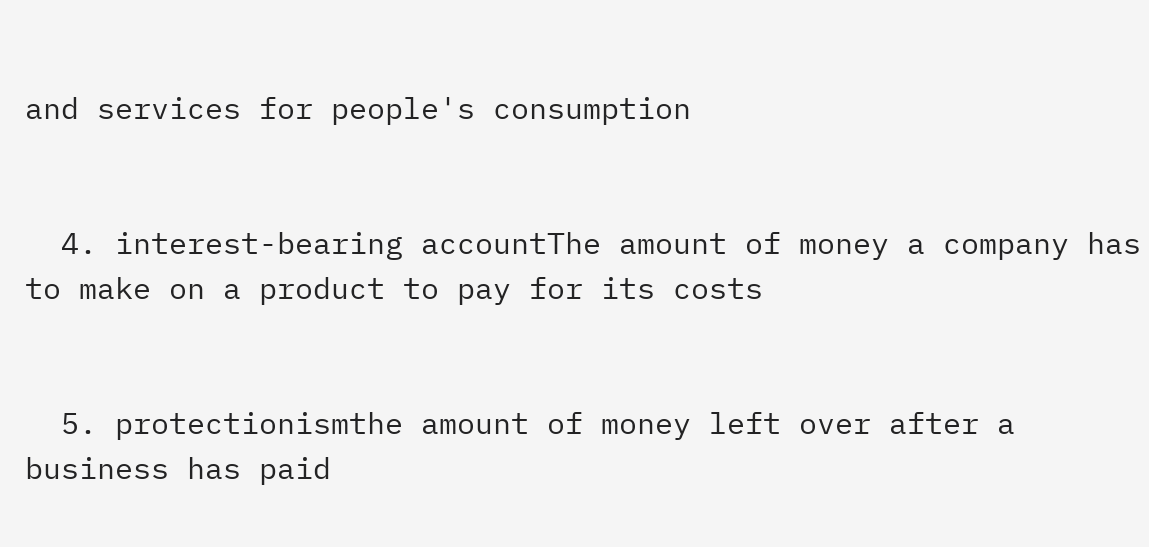and services for people's consumption


  4. interest-bearing accountThe amount of money a company has to make on a product to pay for its costs


  5. protectionismthe amount of money left over after a business has paid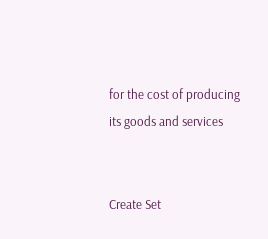for the cost of producing its goods and services


Create Set